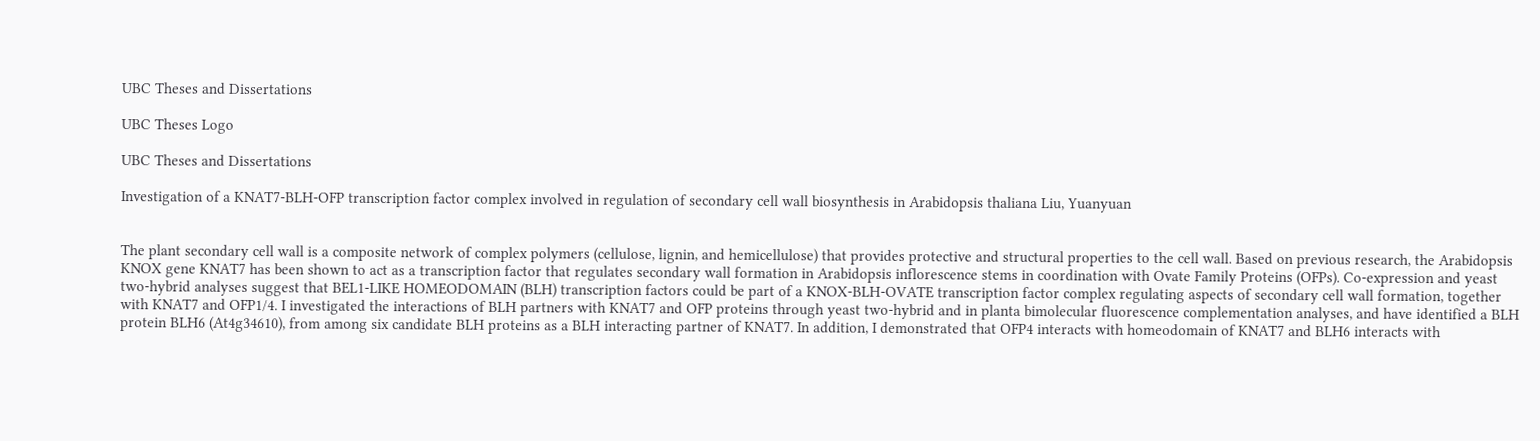UBC Theses and Dissertations

UBC Theses Logo

UBC Theses and Dissertations

Investigation of a KNAT7-BLH-OFP transcription factor complex involved in regulation of secondary cell wall biosynthesis in Arabidopsis thaliana Liu, Yuanyuan


The plant secondary cell wall is a composite network of complex polymers (cellulose, lignin, and hemicellulose) that provides protective and structural properties to the cell wall. Based on previous research, the Arabidopsis KNOX gene KNAT7 has been shown to act as a transcription factor that regulates secondary wall formation in Arabidopsis inflorescence stems in coordination with Ovate Family Proteins (OFPs). Co-expression and yeast two-hybrid analyses suggest that BEL1-LIKE HOMEODOMAIN (BLH) transcription factors could be part of a KNOX-BLH-OVATE transcription factor complex regulating aspects of secondary cell wall formation, together with KNAT7 and OFP1/4. I investigated the interactions of BLH partners with KNAT7 and OFP proteins through yeast two-hybrid and in planta bimolecular fluorescence complementation analyses, and have identified a BLH protein BLH6 (At4g34610), from among six candidate BLH proteins as a BLH interacting partner of KNAT7. In addition, I demonstrated that OFP4 interacts with homeodomain of KNAT7 and BLH6 interacts with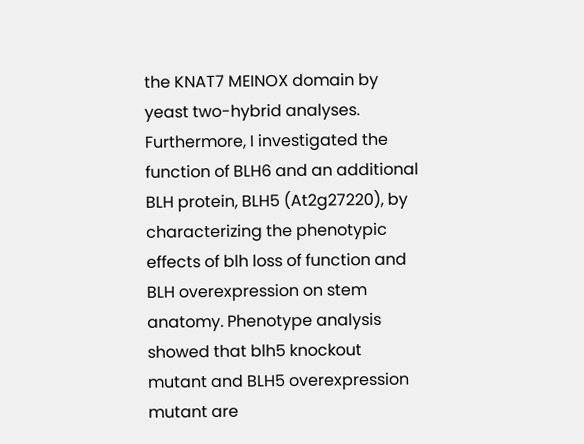the KNAT7 MEINOX domain by yeast two-hybrid analyses. Furthermore, I investigated the function of BLH6 and an additional BLH protein, BLH5 (At2g27220), by characterizing the phenotypic effects of blh loss of function and BLH overexpression on stem anatomy. Phenotype analysis showed that blh5 knockout mutant and BLH5 overexpression mutant are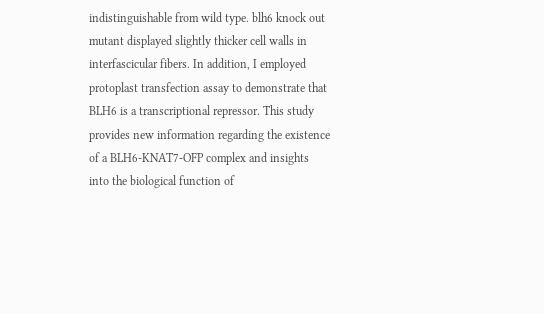indistinguishable from wild type. blh6 knock out mutant displayed slightly thicker cell walls in interfascicular fibers. In addition, I employed protoplast transfection assay to demonstrate that BLH6 is a transcriptional repressor. This study provides new information regarding the existence of a BLH6-KNAT7-OFP complex and insights into the biological function of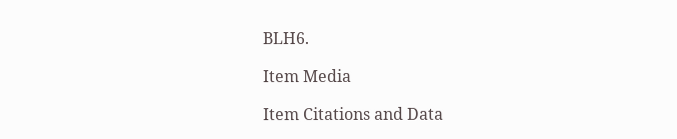BLH6.

Item Media

Item Citations and Data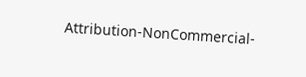Attribution-NonCommercial-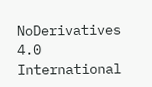NoDerivatives 4.0 International